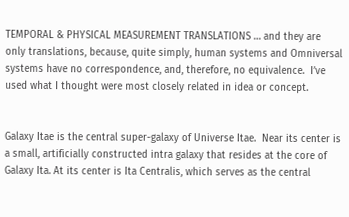TEMPORAL & PHYSICAL MEASUREMENT TRANSLATIONS … and they are only translations, because, quite simply, human systems and Omniversal systems have no correspondence, and, therefore, no equivalence.  I’ve used what I thought were most closely related in idea or concept.


Galaxy Itae is the central super-galaxy of Universe Itae.  Near its center is a small, artificially constructed intra galaxy that resides at the core of Galaxy Ita. At its center is Ita Centralis, which serves as the central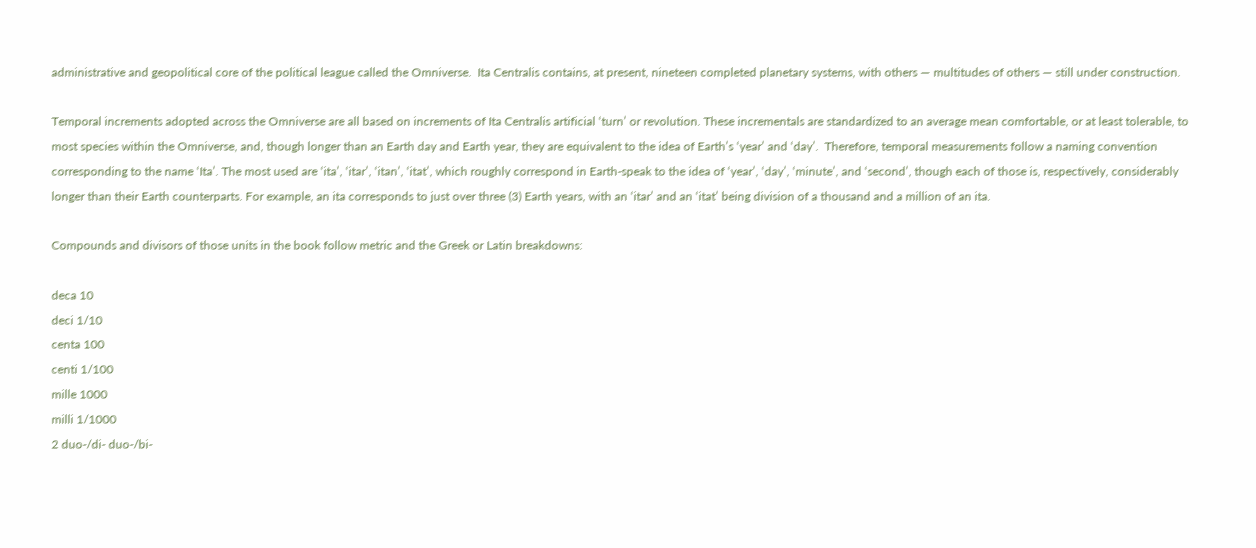administrative and geopolitical core of the political league called the Omniverse.  Ita Centralis contains, at present, nineteen completed planetary systems, with others — multitudes of others — still under construction.

Temporal increments adopted across the Omniverse are all based on increments of Ita Centralis artificial ‘turn’ or revolution. These incrementals are standardized to an average mean comfortable, or at least tolerable, to most species within the Omniverse, and, though longer than an Earth day and Earth year, they are equivalent to the idea of Earth’s ‘year’ and ‘day’.  Therefore, temporal measurements follow a naming convention corresponding to the name ‘Ita’. The most used are ‘ita’, ‘itar’, ‘itan’, ‘itat’, which roughly correspond in Earth-speak to the idea of ‘year’, ‘day’, ‘minute’, and ‘second’, though each of those is, respectively, considerably longer than their Earth counterparts. For example, an ita corresponds to just over three (3) Earth years, with an ‘itar’ and an ‘itat’ being division of a thousand and a million of an ita.

Compounds and divisors of those units in the book follow metric and the Greek or Latin breakdowns:

deca 10
deci 1/10
centa 100
centi 1/100
mille 1000
milli 1/1000
2 duo-/di- duo-/bi-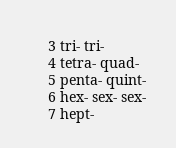3 tri- tri-
4 tetra- quad-
5 penta- quint-
6 hex- sex- sex-
7 hept-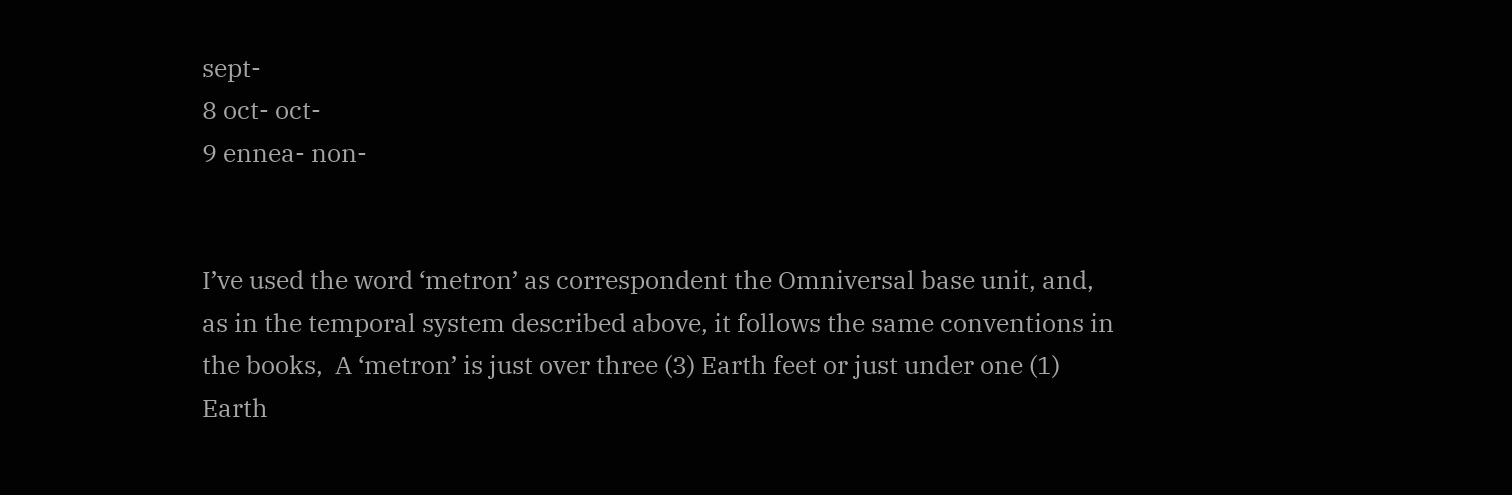sept-
8 oct- oct-
9 ennea- non-


I’ve used the word ‘metron’ as correspondent the Omniversal base unit, and, as in the temporal system described above, it follows the same conventions in the books,  A ‘metron’ is just over three (3) Earth feet or just under one (1) Earth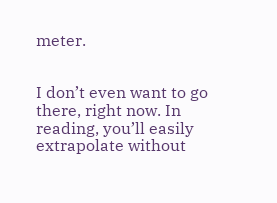meter.


I don’t even want to go there, right now. In reading, you’ll easily extrapolate without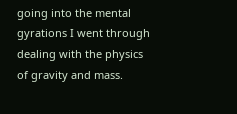going into the mental gyrations I went through dealing with the physics of gravity and mass.